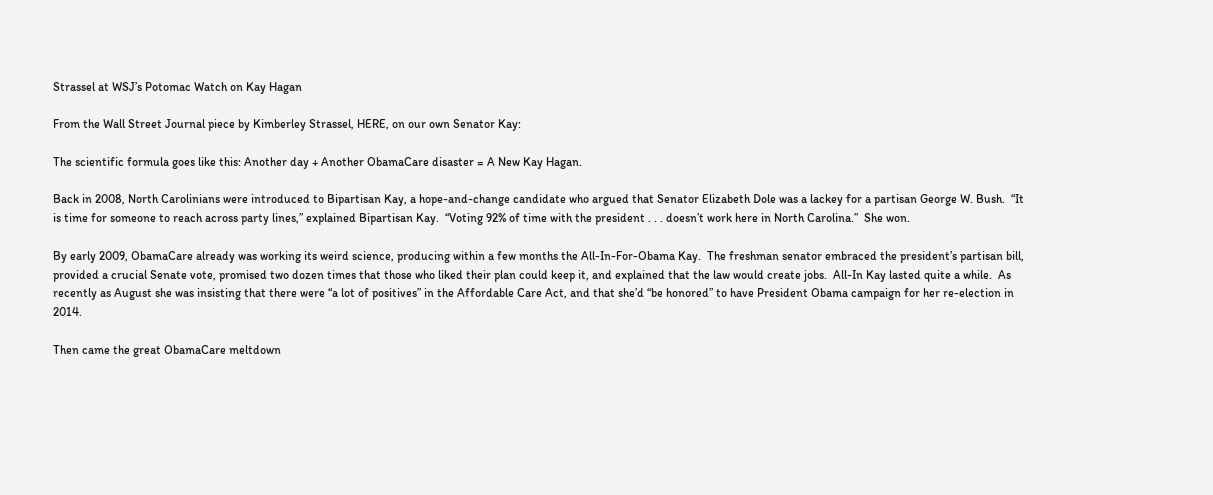Strassel at WSJ’s Potomac Watch on Kay Hagan

From the Wall Street Journal piece by Kimberley Strassel, HERE, on our own Senator Kay:

The scientific formula goes like this: Another day + Another ObamaCare disaster = A New Kay Hagan.

Back in 2008, North Carolinians were introduced to Bipartisan Kay, a hope-and-change candidate who argued that Senator Elizabeth Dole was a lackey for a partisan George W. Bush.  “It is time for someone to reach across party lines,” explained Bipartisan Kay.  “Voting 92% of time with the president . . . doesn’t work here in North Carolina.”  She won.

By early 2009, ObamaCare already was working its weird science, producing within a few months the All-In-For-Obama Kay.  The freshman senator embraced the president’s partisan bill, provided a crucial Senate vote, promised two dozen times that those who liked their plan could keep it, and explained that the law would create jobs.  All-In Kay lasted quite a while.  As recently as August she was insisting that there were “a lot of positives” in the Affordable Care Act, and that she’d “be honored” to have President Obama campaign for her re-election in 2014.

Then came the great ObamaCare meltdown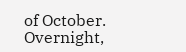of October.  Overnight,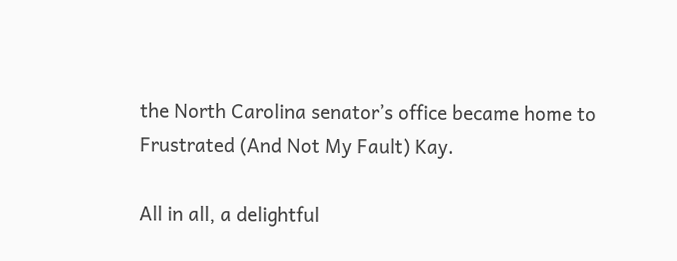the North Carolina senator’s office became home to Frustrated (And Not My Fault) Kay.

All in all, a delightful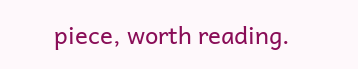piece, worth reading.